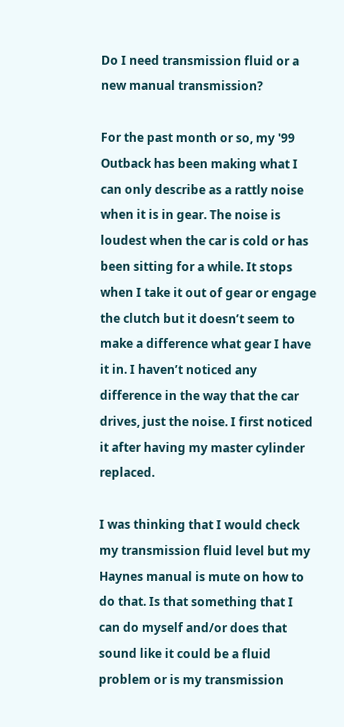Do I need transmission fluid or a new manual transmission?

For the past month or so, my '99 Outback has been making what I can only describe as a rattly noise when it is in gear. The noise is loudest when the car is cold or has been sitting for a while. It stops when I take it out of gear or engage the clutch but it doesn’t seem to make a difference what gear I have it in. I haven’t noticed any difference in the way that the car drives, just the noise. I first noticed it after having my master cylinder replaced.

I was thinking that I would check my transmission fluid level but my Haynes manual is mute on how to do that. Is that something that I can do myself and/or does that sound like it could be a fluid problem or is my transmission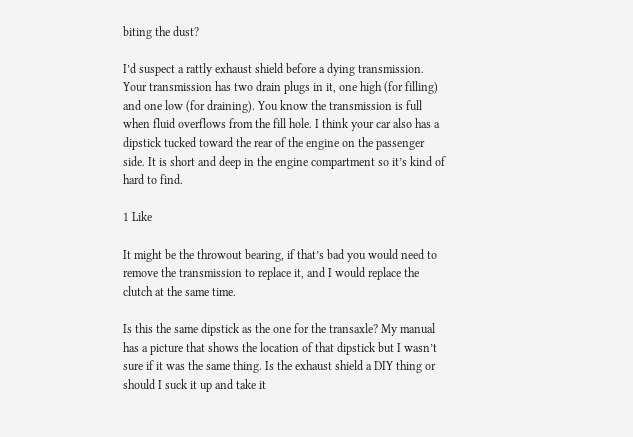biting the dust?

I’d suspect a rattly exhaust shield before a dying transmission. Your transmission has two drain plugs in it, one high (for filling) and one low (for draining). You know the transmission is full when fluid overflows from the fill hole. I think your car also has a dipstick tucked toward the rear of the engine on the passenger side. It is short and deep in the engine compartment so it’s kind of hard to find.

1 Like

It might be the throwout bearing, if that’s bad you would need to remove the transmission to replace it, and I would replace the clutch at the same time.

Is this the same dipstick as the one for the transaxle? My manual has a picture that shows the location of that dipstick but I wasn’t sure if it was the same thing. Is the exhaust shield a DIY thing or should I suck it up and take it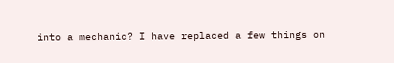into a mechanic? I have replaced a few things on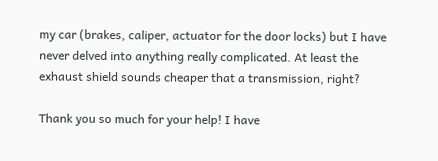my car (brakes, caliper, actuator for the door locks) but I have never delved into anything really complicated. At least the exhaust shield sounds cheaper that a transmission, right?

Thank you so much for your help! I have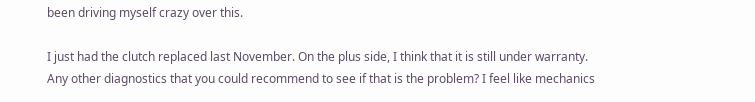been driving myself crazy over this.

I just had the clutch replaced last November. On the plus side, I think that it is still under warranty. Any other diagnostics that you could recommend to see if that is the problem? I feel like mechanics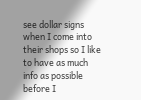see dollar signs when I come into their shops so I like to have as much info as possible before I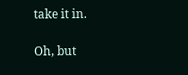take it in.

Oh, but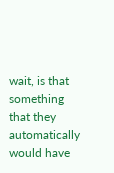wait, is that something that they automatically would have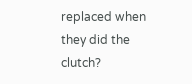replaced when they did the clutch?